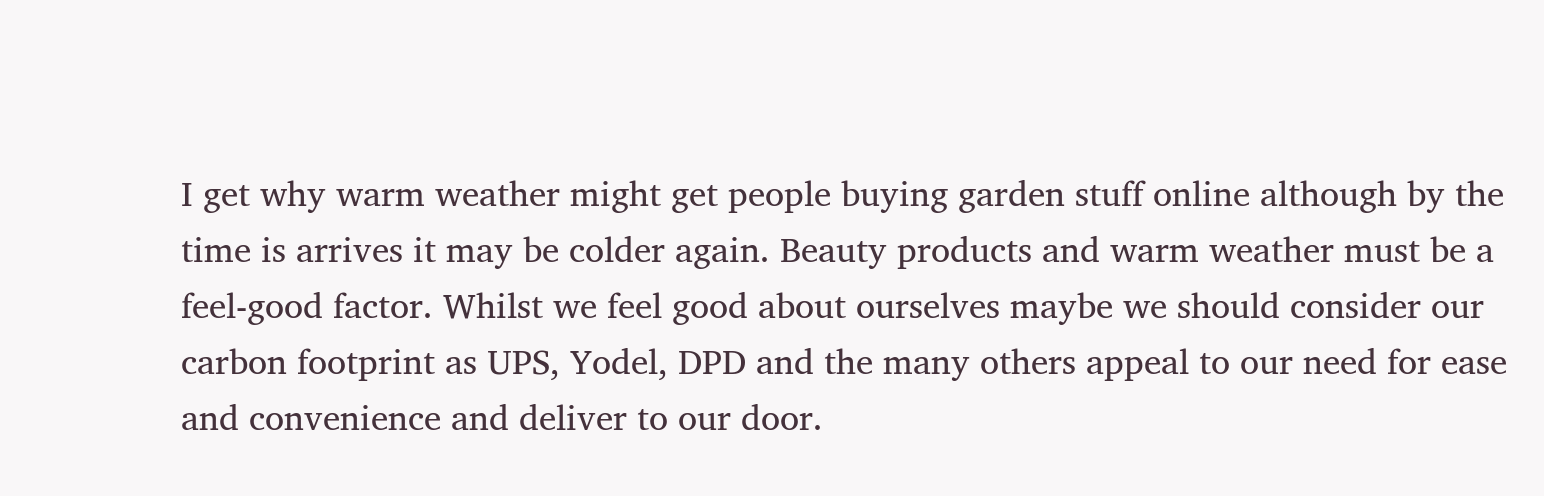I get why warm weather might get people buying garden stuff online although by the time is arrives it may be colder again. Beauty products and warm weather must be a feel-good factor. Whilst we feel good about ourselves maybe we should consider our carbon footprint as UPS, Yodel, DPD and the many others appeal to our need for ease and convenience and deliver to our door.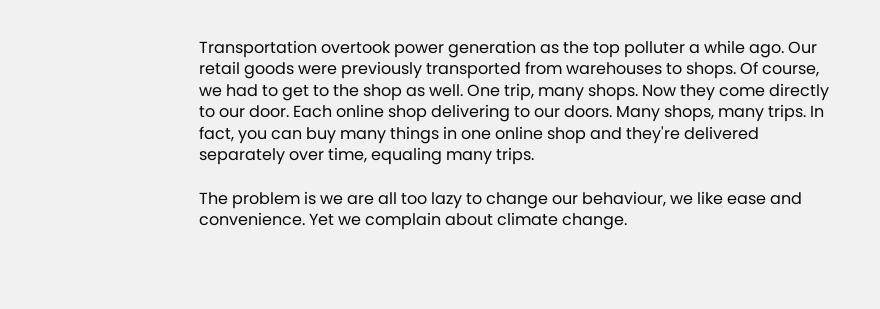Transportation overtook power generation as the top polluter a while ago. Our retail goods were previously transported from warehouses to shops. Of course, we had to get to the shop as well. One trip, many shops. Now they come directly to our door. Each online shop delivering to our doors. Many shops, many trips. In fact, you can buy many things in one online shop and they're delivered separately over time, equaling many trips.

The problem is we are all too lazy to change our behaviour, we like ease and convenience. Yet we complain about climate change.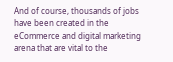And of course, thousands of jobs have been created in the eCommerce and digital marketing arena that are vital to the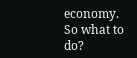economy. So what to do?